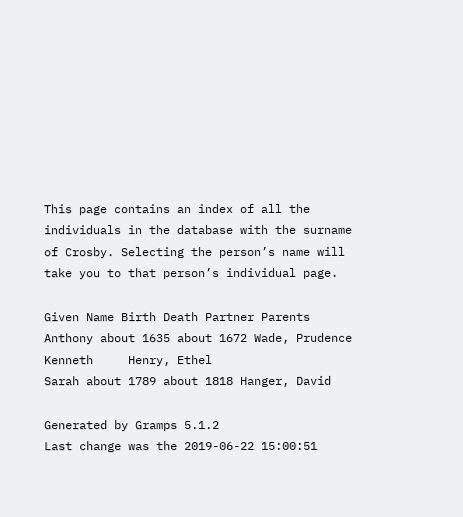This page contains an index of all the individuals in the database with the surname of Crosby. Selecting the person’s name will take you to that person’s individual page.

Given Name Birth Death Partner Parents
Anthony about 1635 about 1672 Wade, Prudence
Kenneth     Henry, Ethel
Sarah about 1789 about 1818 Hanger, David

Generated by Gramps 5.1.2
Last change was the 2019-06-22 15:00:51